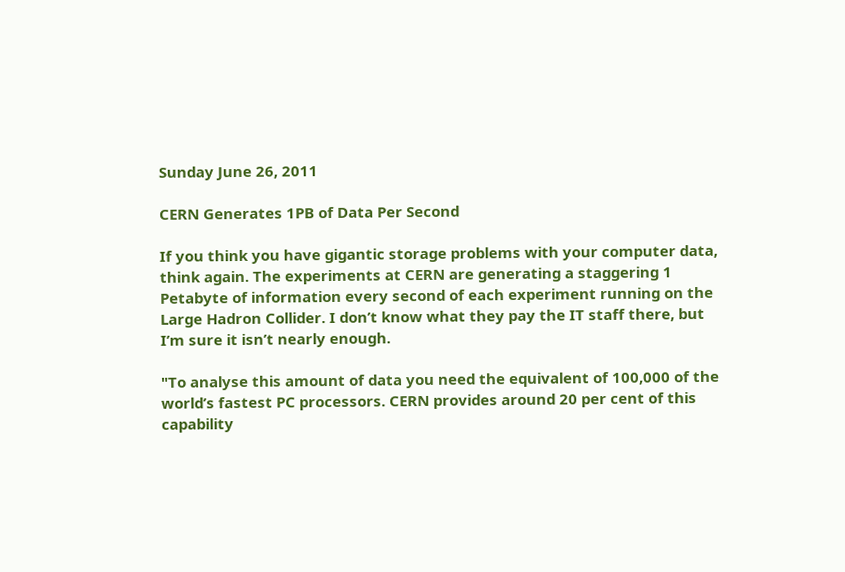Sunday June 26, 2011

CERN Generates 1PB of Data Per Second

If you think you have gigantic storage problems with your computer data, think again. The experiments at CERN are generating a staggering 1 Petabyte of information every second of each experiment running on the Large Hadron Collider. I don’t know what they pay the IT staff there, but I’m sure it isn’t nearly enough.

"To analyse this amount of data you need the equivalent of 100,000 of the world’s fastest PC processors. CERN provides around 20 per cent of this capability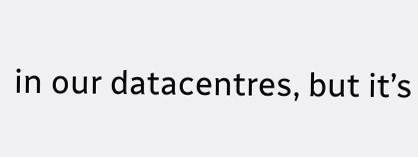in our datacentres, but it’s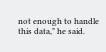not enough to handle this data," he said.